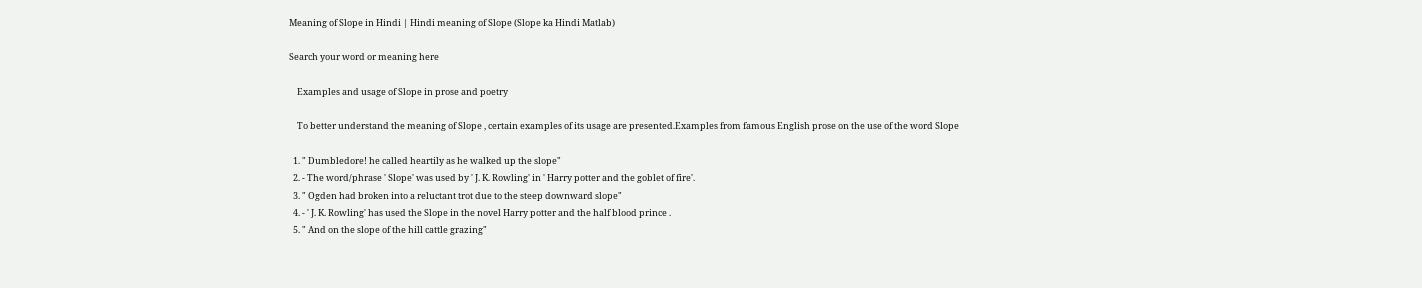Meaning of Slope in Hindi | Hindi meaning of Slope (Slope ka Hindi Matlab)

Search your word or meaning here

    Examples and usage of Slope in prose and poetry

    To better understand the meaning of Slope , certain examples of its usage are presented.Examples from famous English prose on the use of the word Slope

  1. " Dumbledore! he called heartily as he walked up the slope"
  2. - The word/phrase ' Slope' was used by ' J. K. Rowling' in ' Harry potter and the goblet of fire'.
  3. " Ogden had broken into a reluctant trot due to the steep downward slope"
  4. - ' J. K. Rowling' has used the Slope in the novel Harry potter and the half blood prince .
  5. " And on the slope of the hill cattle grazing"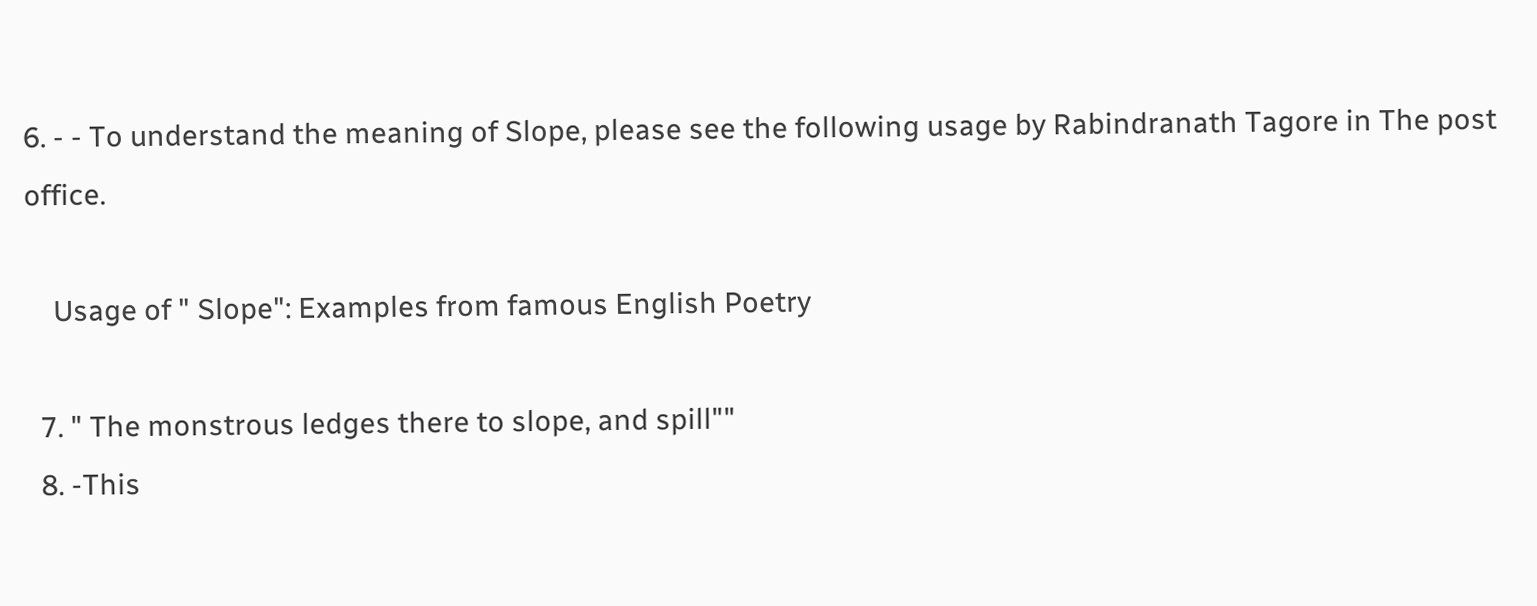6. - - To understand the meaning of Slope, please see the following usage by Rabindranath Tagore in The post office.

    Usage of " Slope": Examples from famous English Poetry

  7. " The monstrous ledges there to slope, and spill""
  8. -This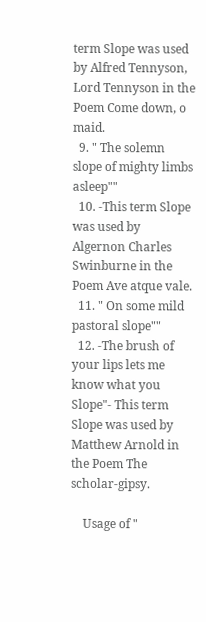term Slope was used by Alfred Tennyson, Lord Tennyson in the Poem Come down, o maid.
  9. " The solemn slope of mighty limbs asleep""
  10. -This term Slope was used by Algernon Charles Swinburne in the Poem Ave atque vale.
  11. " On some mild pastoral slope""
  12. -The brush of your lips lets me know what you Slope"- This term Slope was used by Matthew Arnold in the Poem The scholar-gipsy.

    Usage of "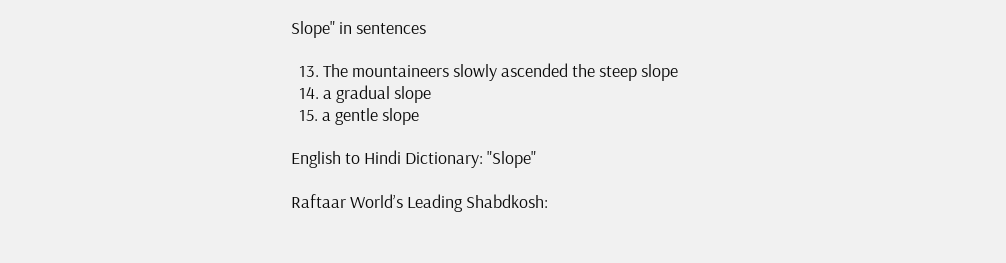Slope" in sentences

  13. The mountaineers slowly ascended the steep slope
  14. a gradual slope
  15. a gentle slope

English to Hindi Dictionary: "Slope"

Raftaar World’s Leading Shabdkosh: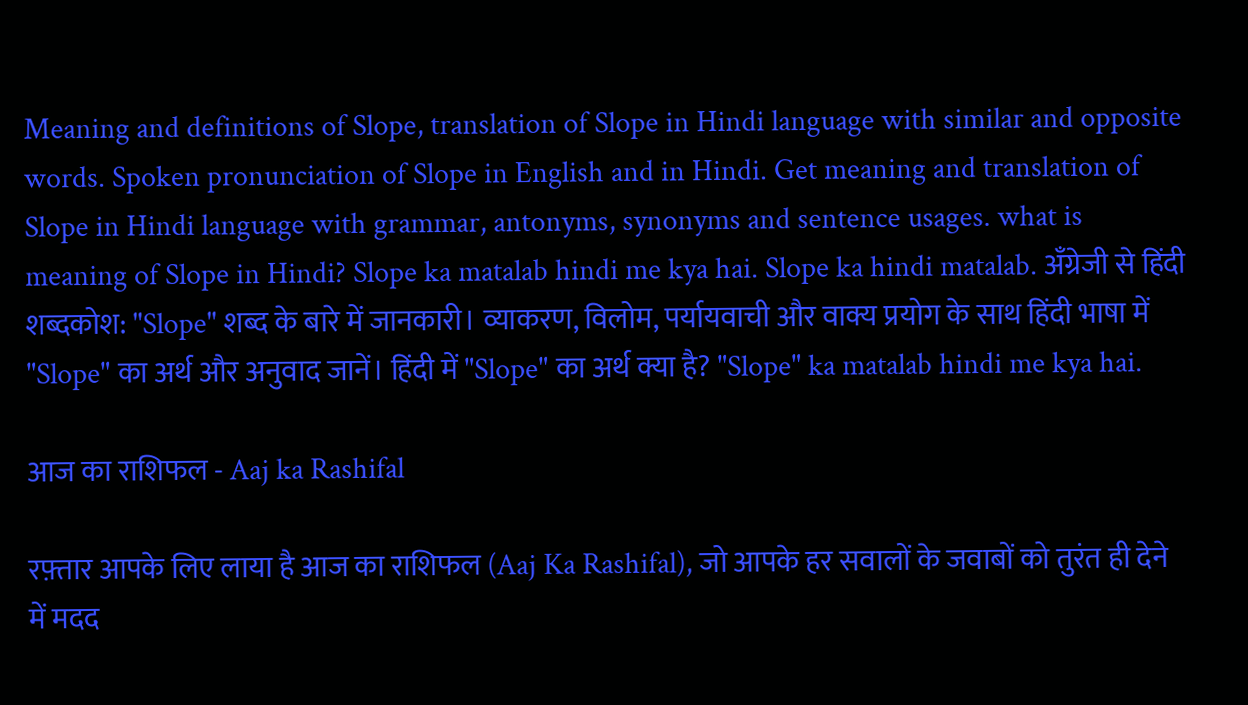Meaning and definitions of Slope, translation of Slope in Hindi language with similar and opposite words. Spoken pronunciation of Slope in English and in Hindi. Get meaning and translation of Slope in Hindi language with grammar, antonyms, synonyms and sentence usages. what is meaning of Slope in Hindi? Slope ka matalab hindi me kya hai. Slope ka hindi matalab. अँग्रेजी से हिंदी शब्दकोश: "Slope" शब्द के बारे में जानकारी। व्याकरण, विलोम, पर्यायवाची और वाक्य प्रयोग के साथ हिंदी भाषा में "Slope" का अर्थ और अनुवाद जानें। हिंदी में "Slope" का अर्थ क्या है? "Slope" ka matalab hindi me kya hai.

आज का राशिफल - Aaj ka Rashifal

रफ़्तार आपके लिए लाया है आज का राशिफल (Aaj Ka Rashifal), जो आपके हर सवालों के जवाबों को तुरंत ही देने में मदद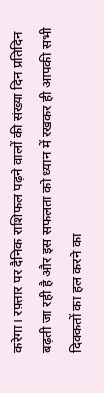करेगा। रफ़्तार पर दैनिक राशिफल पढ़ने वालों की संख्या दिन प्रतिदिन बढ़ती जा रही है और इस सफलता को ध्यान में रखकर ही आपकी सभी दिक्कतों का हल करने का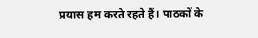प्रयास हम करते रहते हैं। पाठकों के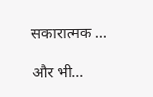सकारात्मक ...

और भी...